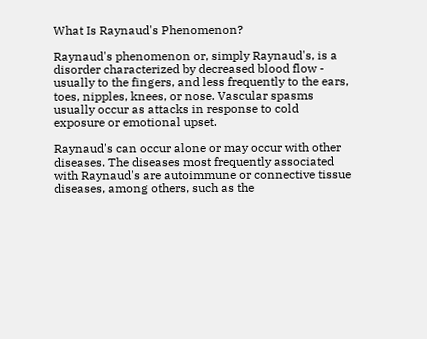What Is Raynaud's Phenomenon?

Raynaud's phenomenon or, simply Raynaud's, is a disorder characterized by decreased blood flow - usually to the fingers, and less frequently to the ears, toes, nipples, knees, or nose. Vascular spasms usually occur as attacks in response to cold exposure or emotional upset.

Raynaud's can occur alone or may occur with other diseases. The diseases most frequently associated with Raynaud's are autoimmune or connective tissue diseases, among others, such as the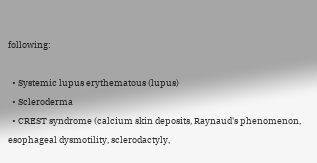following:

  • Systemic lupus erythematous (lupus)
  • Scleroderma
  • CREST syndrome (calcium skin deposits, Raynaud's phenomenon, esophageal dysmotility, sclerodactyly,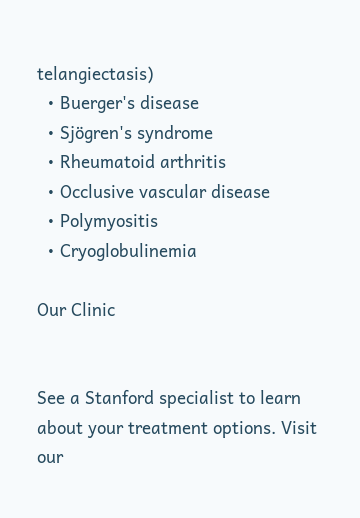telangiectasis)
  • Buerger's disease
  • Sjögren's syndrome
  • Rheumatoid arthritis
  • Occlusive vascular disease
  • Polymyositis
  • Cryoglobulinemia

Our Clinic


See a Stanford specialist to learn about your treatment options. Visit our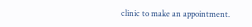clinic to make an appointment.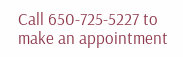Call 650-725-5227 to make an appointment